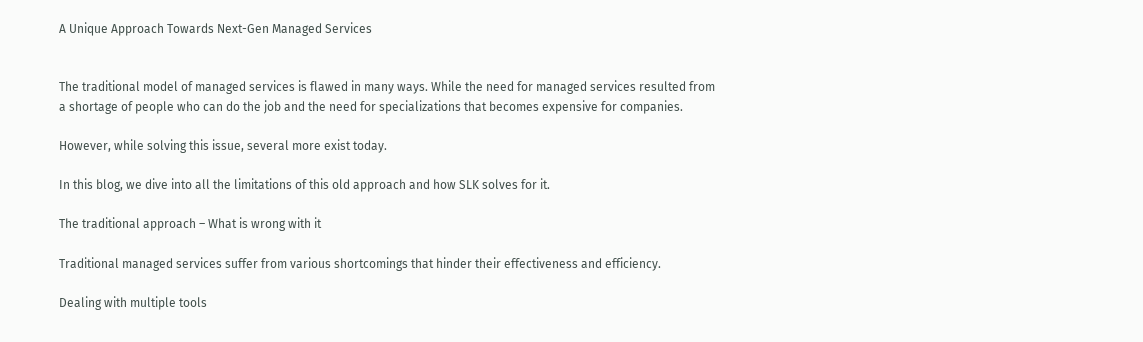A Unique Approach Towards Next-Gen Managed Services


The traditional model of managed services is flawed in many ways. While the need for managed services resulted from a shortage of people who can do the job and the need for specializations that becomes expensive for companies.

However, while solving this issue, several more exist today.

In this blog, we dive into all the limitations of this old approach and how SLK solves for it.

The traditional approach – What is wrong with it

Traditional managed services suffer from various shortcomings that hinder their effectiveness and efficiency.

Dealing with multiple tools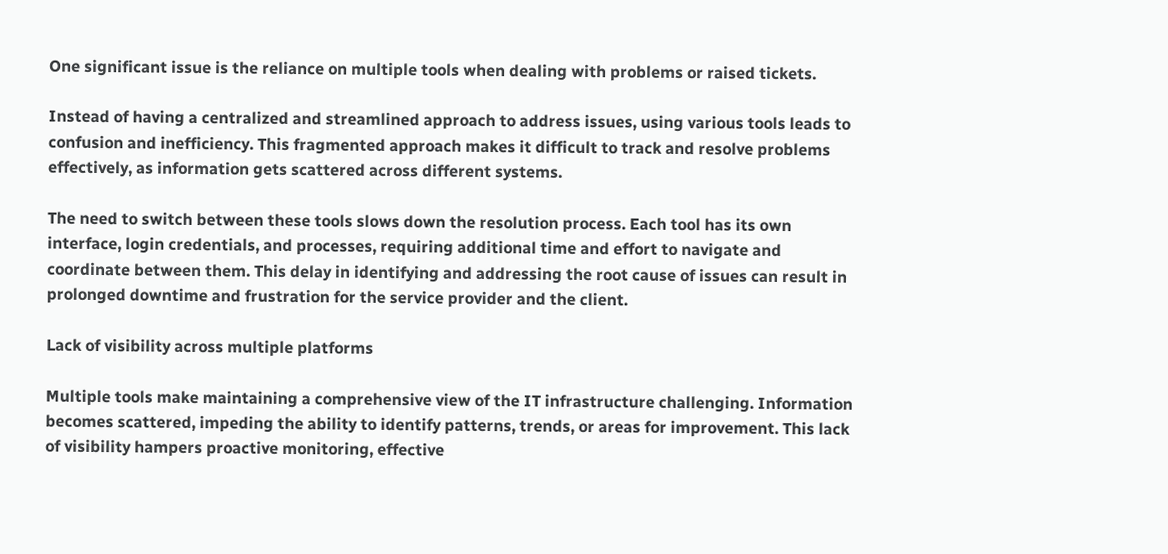One significant issue is the reliance on multiple tools when dealing with problems or raised tickets.

Instead of having a centralized and streamlined approach to address issues, using various tools leads to confusion and inefficiency. This fragmented approach makes it difficult to track and resolve problems effectively, as information gets scattered across different systems.

The need to switch between these tools slows down the resolution process. Each tool has its own interface, login credentials, and processes, requiring additional time and effort to navigate and coordinate between them. This delay in identifying and addressing the root cause of issues can result in prolonged downtime and frustration for the service provider and the client.

Lack of visibility across multiple platforms

Multiple tools make maintaining a comprehensive view of the IT infrastructure challenging. Information becomes scattered, impeding the ability to identify patterns, trends, or areas for improvement. This lack of visibility hampers proactive monitoring, effective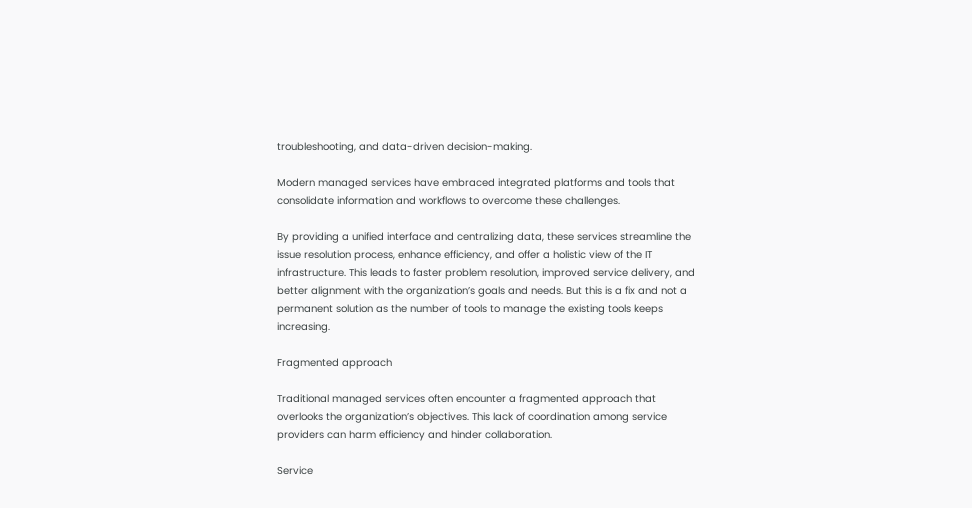troubleshooting, and data-driven decision-making.

Modern managed services have embraced integrated platforms and tools that consolidate information and workflows to overcome these challenges.

By providing a unified interface and centralizing data, these services streamline the issue resolution process, enhance efficiency, and offer a holistic view of the IT infrastructure. This leads to faster problem resolution, improved service delivery, and better alignment with the organization’s goals and needs. But this is a fix and not a permanent solution as the number of tools to manage the existing tools keeps increasing.

Fragmented approach

Traditional managed services often encounter a fragmented approach that overlooks the organization’s objectives. This lack of coordination among service providers can harm efficiency and hinder collaboration.

Service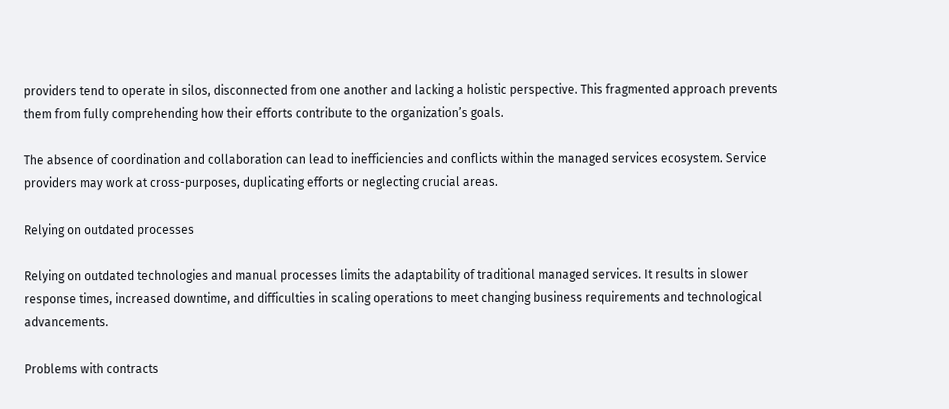providers tend to operate in silos, disconnected from one another and lacking a holistic perspective. This fragmented approach prevents them from fully comprehending how their efforts contribute to the organization’s goals.

The absence of coordination and collaboration can lead to inefficiencies and conflicts within the managed services ecosystem. Service providers may work at cross-purposes, duplicating efforts or neglecting crucial areas.

Relying on outdated processes

Relying on outdated technologies and manual processes limits the adaptability of traditional managed services. It results in slower response times, increased downtime, and difficulties in scaling operations to meet changing business requirements and technological advancements.

Problems with contracts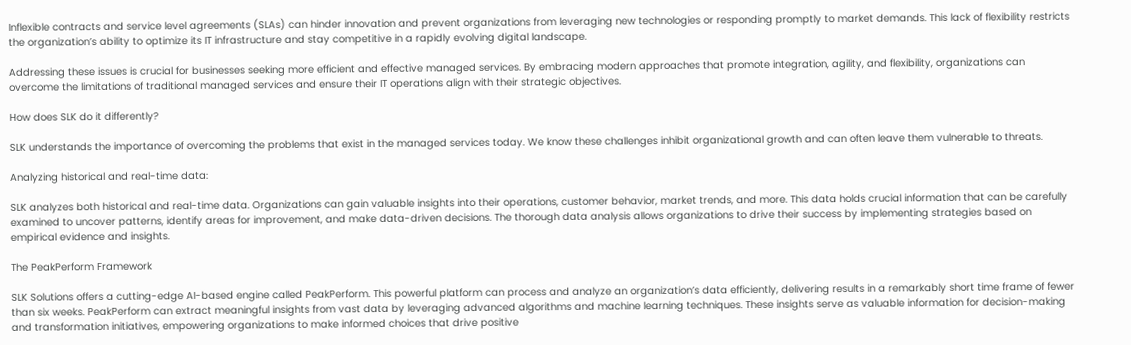Inflexible contracts and service level agreements (SLAs) can hinder innovation and prevent organizations from leveraging new technologies or responding promptly to market demands. This lack of flexibility restricts the organization’s ability to optimize its IT infrastructure and stay competitive in a rapidly evolving digital landscape.

Addressing these issues is crucial for businesses seeking more efficient and effective managed services. By embracing modern approaches that promote integration, agility, and flexibility, organizations can overcome the limitations of traditional managed services and ensure their IT operations align with their strategic objectives.

How does SLK do it differently?

SLK understands the importance of overcoming the problems that exist in the managed services today. We know these challenges inhibit organizational growth and can often leave them vulnerable to threats.

Analyzing historical and real-time data:

SLK analyzes both historical and real-time data. Organizations can gain valuable insights into their operations, customer behavior, market trends, and more. This data holds crucial information that can be carefully examined to uncover patterns, identify areas for improvement, and make data-driven decisions. The thorough data analysis allows organizations to drive their success by implementing strategies based on empirical evidence and insights.

The PeakPerform Framework

SLK Solutions offers a cutting-edge AI-based engine called PeakPerform. This powerful platform can process and analyze an organization’s data efficiently, delivering results in a remarkably short time frame of fewer than six weeks. PeakPerform can extract meaningful insights from vast data by leveraging advanced algorithms and machine learning techniques. These insights serve as valuable information for decision-making and transformation initiatives, empowering organizations to make informed choices that drive positive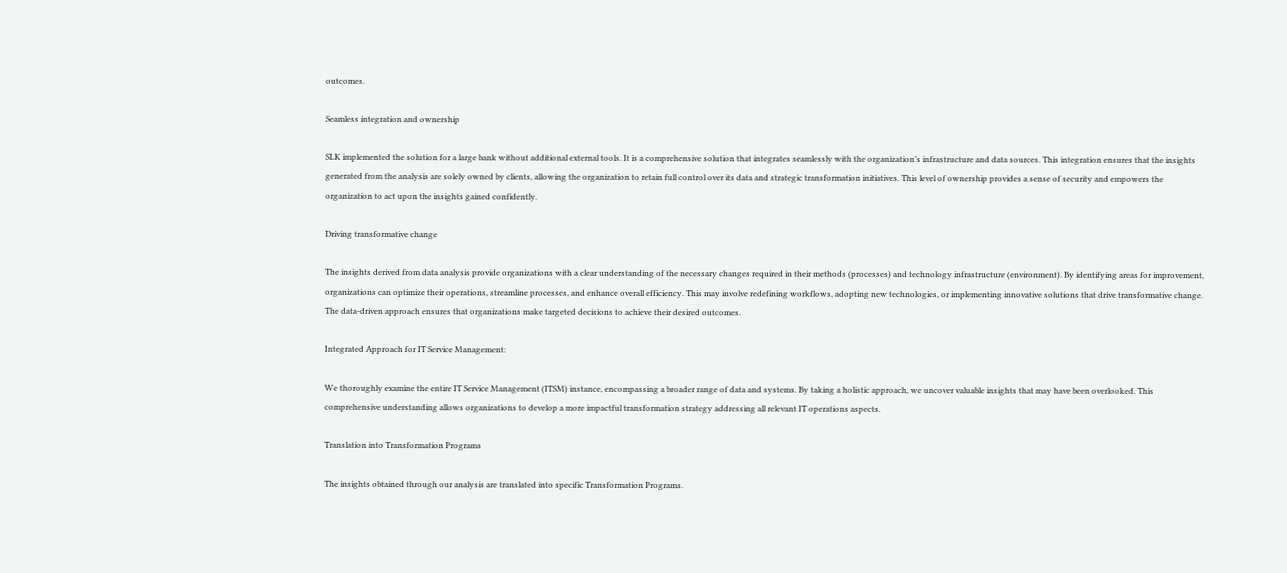outcomes.

Seamless integration and ownership

SLK implemented the solution for a large bank without additional external tools. It is a comprehensive solution that integrates seamlessly with the organization’s infrastructure and data sources. This integration ensures that the insights generated from the analysis are solely owned by clients, allowing the organization to retain full control over its data and strategic transformation initiatives. This level of ownership provides a sense of security and empowers the organization to act upon the insights gained confidently.

Driving transformative change

The insights derived from data analysis provide organizations with a clear understanding of the necessary changes required in their methods (processes) and technology infrastructure (environment). By identifying areas for improvement, organizations can optimize their operations, streamline processes, and enhance overall efficiency. This may involve redefining workflows, adopting new technologies, or implementing innovative solutions that drive transformative change. The data-driven approach ensures that organizations make targeted decisions to achieve their desired outcomes.

Integrated Approach for IT Service Management:

We thoroughly examine the entire IT Service Management (ITSM) instance, encompassing a broader range of data and systems. By taking a holistic approach, we uncover valuable insights that may have been overlooked. This comprehensive understanding allows organizations to develop a more impactful transformation strategy addressing all relevant IT operations aspects.

Translation into Transformation Programs

The insights obtained through our analysis are translated into specific Transformation Programs.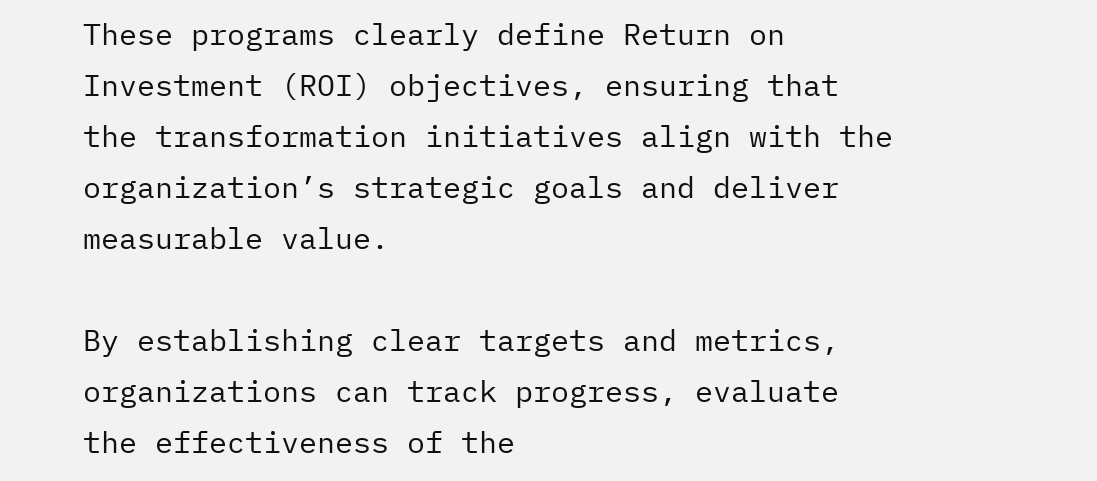These programs clearly define Return on Investment (ROI) objectives, ensuring that the transformation initiatives align with the organization’s strategic goals and deliver measurable value.

By establishing clear targets and metrics, organizations can track progress, evaluate the effectiveness of the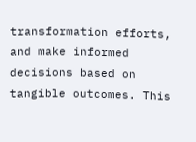transformation efforts, and make informed decisions based on tangible outcomes. This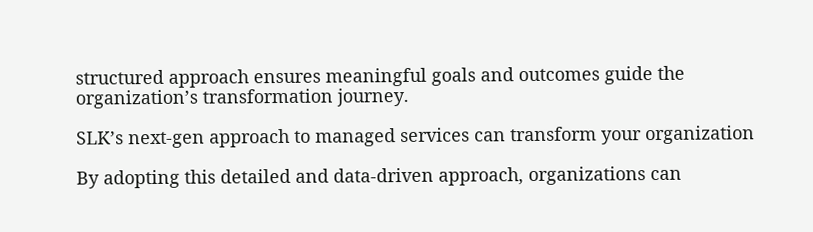structured approach ensures meaningful goals and outcomes guide the organization’s transformation journey.

SLK’s next-gen approach to managed services can transform your organization

By adopting this detailed and data-driven approach, organizations can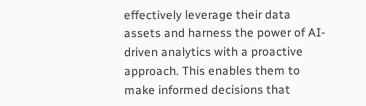effectively leverage their data assets and harness the power of AI-driven analytics with a proactive approach. This enables them to make informed decisions that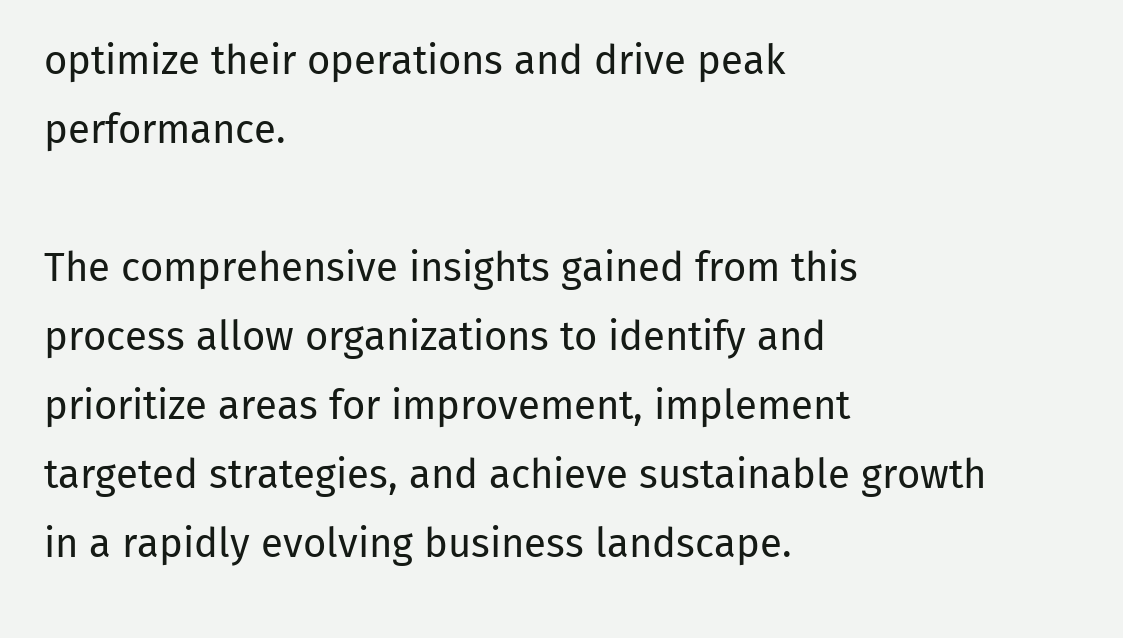optimize their operations and drive peak performance.

The comprehensive insights gained from this process allow organizations to identify and prioritize areas for improvement, implement targeted strategies, and achieve sustainable growth in a rapidly evolving business landscape.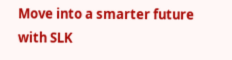Move into a smarter future with SLK